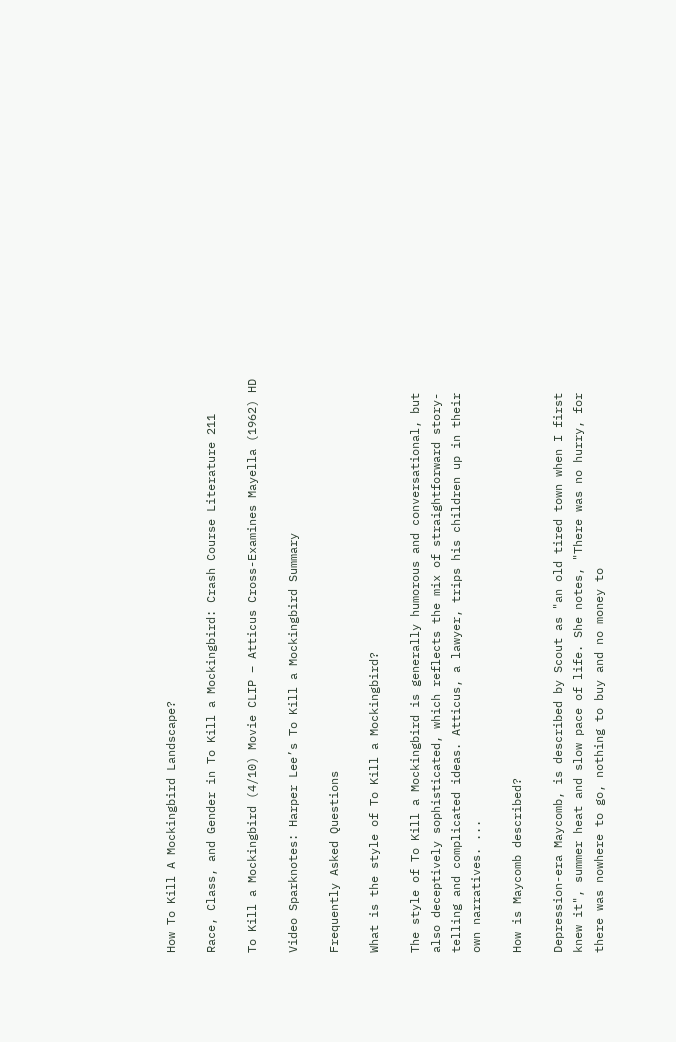How To Kill A Mockingbird Landscape?

Race, Class, and Gender in To Kill a Mockingbird: Crash Course Literature 211

To Kill a Mockingbird (4/10) Movie CLIP – Atticus Cross-Examines Mayella (1962) HD

Video Sparknotes: Harper Lee’s To Kill a Mockingbird Summary

Frequently Asked Questions

What is the style of To Kill a Mockingbird?

The style of To Kill a Mockingbird is generally humorous and conversational, but also deceptively sophisticated, which reflects the mix of straightforward story-telling and complicated ideas. Atticus, a lawyer, trips his children up in their own narratives. ...

How is Maycomb described?

Depression-era Maycomb, is described by Scout as "an old tired town when I first knew it", summer heat and slow pace of life. She notes, "There was no hurry, for there was nowhere to go, nothing to buy and no money to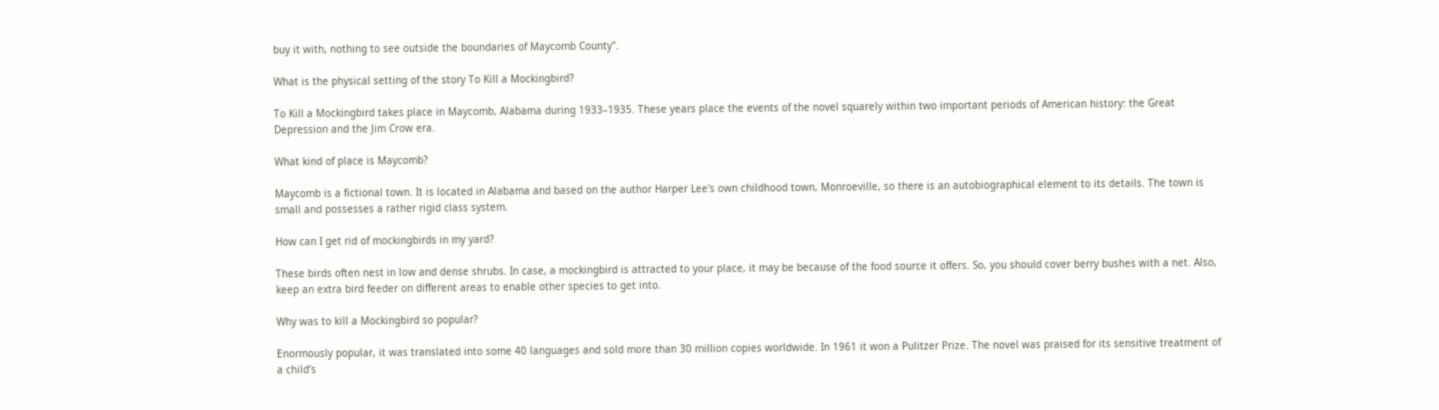buy it with, nothing to see outside the boundaries of Maycomb County".

What is the physical setting of the story To Kill a Mockingbird?

To Kill a Mockingbird takes place in Maycomb, Alabama during 1933–1935. These years place the events of the novel squarely within two important periods of American history: the Great Depression and the Jim Crow era.

What kind of place is Maycomb?

Maycomb is a fictional town. It is located in Alabama and based on the author Harper Lee's own childhood town, Monroeville, so there is an autobiographical element to its details. The town is small and possesses a rather rigid class system.

How can I get rid of mockingbirds in my yard?

These birds often nest in low and dense shrubs. In case, a mockingbird is attracted to your place, it may be because of the food source it offers. So, you should cover berry bushes with a net. Also, keep an extra bird feeder on different areas to enable other species to get into.

Why was to kill a Mockingbird so popular?

Enormously popular, it was translated into some 40 languages and sold more than 30 million copies worldwide. In 1961 it won a Pulitzer Prize. The novel was praised for its sensitive treatment of a child’s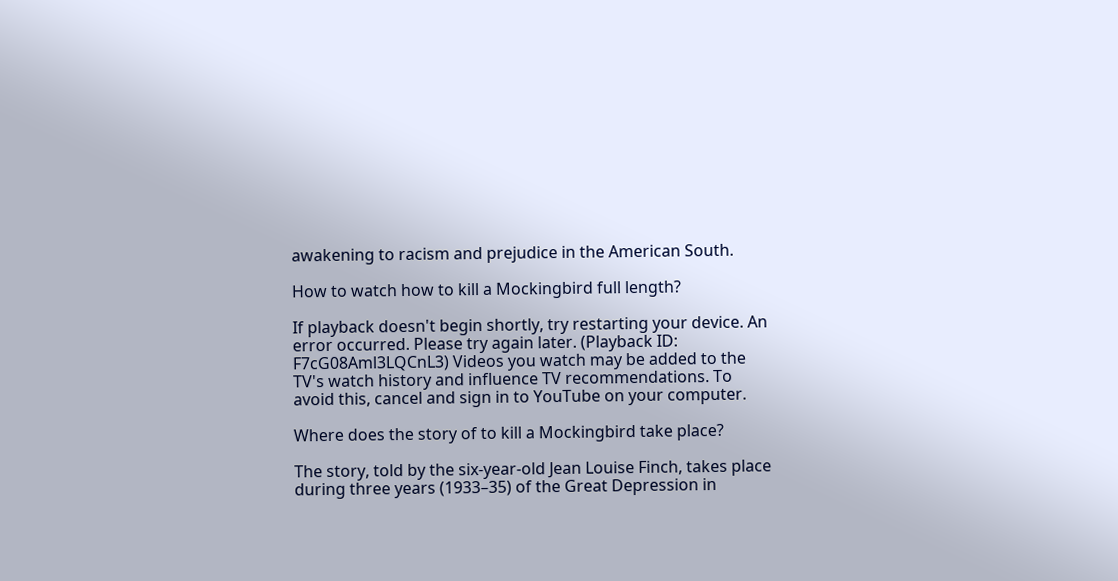awakening to racism and prejudice in the American South.

How to watch how to kill a Mockingbird full length?

If playback doesn't begin shortly, try restarting your device. An error occurred. Please try again later. (Playback ID: F7cG08Aml3LQCnL3) Videos you watch may be added to the TV's watch history and influence TV recommendations. To avoid this, cancel and sign in to YouTube on your computer.

Where does the story of to kill a Mockingbird take place?

The story, told by the six-year-old Jean Louise Finch, takes place during three years (1933–35) of the Great Depression in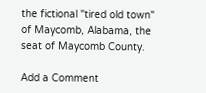the fictional "tired old town" of Maycomb, Alabama, the seat of Maycomb County.

Add a Comment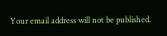Your email address will not be published.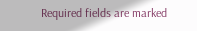Required fields are marked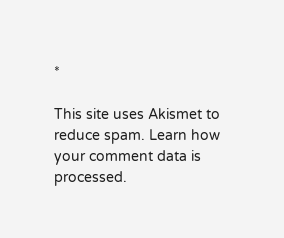*

This site uses Akismet to reduce spam. Learn how your comment data is processed.